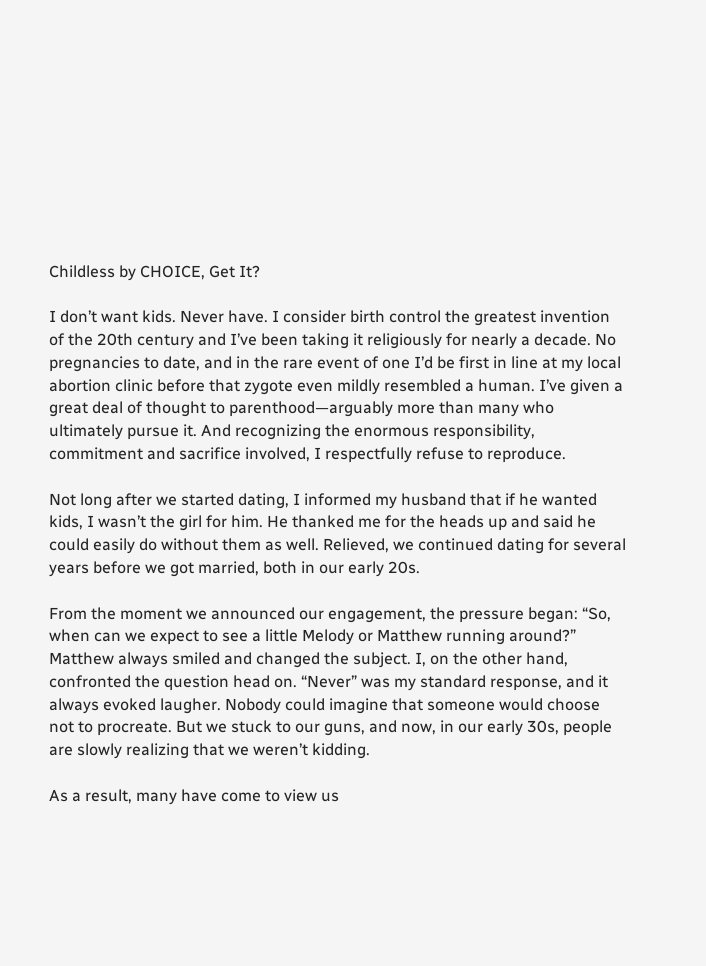Childless by CHOICE, Get It?

I don’t want kids. Never have. I consider birth control the greatest invention of the 20th century and I’ve been taking it religiously for nearly a decade. No pregnancies to date, and in the rare event of one I’d be first in line at my local abortion clinic before that zygote even mildly resembled a human. I’ve given a great deal of thought to parenthood—arguably more than many who ultimately pursue it. And recognizing the enormous responsibility, commitment and sacrifice involved, I respectfully refuse to reproduce.

Not long after we started dating, I informed my husband that if he wanted kids, I wasn’t the girl for him. He thanked me for the heads up and said he could easily do without them as well. Relieved, we continued dating for several years before we got married, both in our early 20s.

From the moment we announced our engagement, the pressure began: “So, when can we expect to see a little Melody or Matthew running around?” Matthew always smiled and changed the subject. I, on the other hand, confronted the question head on. “Never” was my standard response, and it always evoked laugher. Nobody could imagine that someone would choose not to procreate. But we stuck to our guns, and now, in our early 30s, people are slowly realizing that we weren’t kidding.

As a result, many have come to view us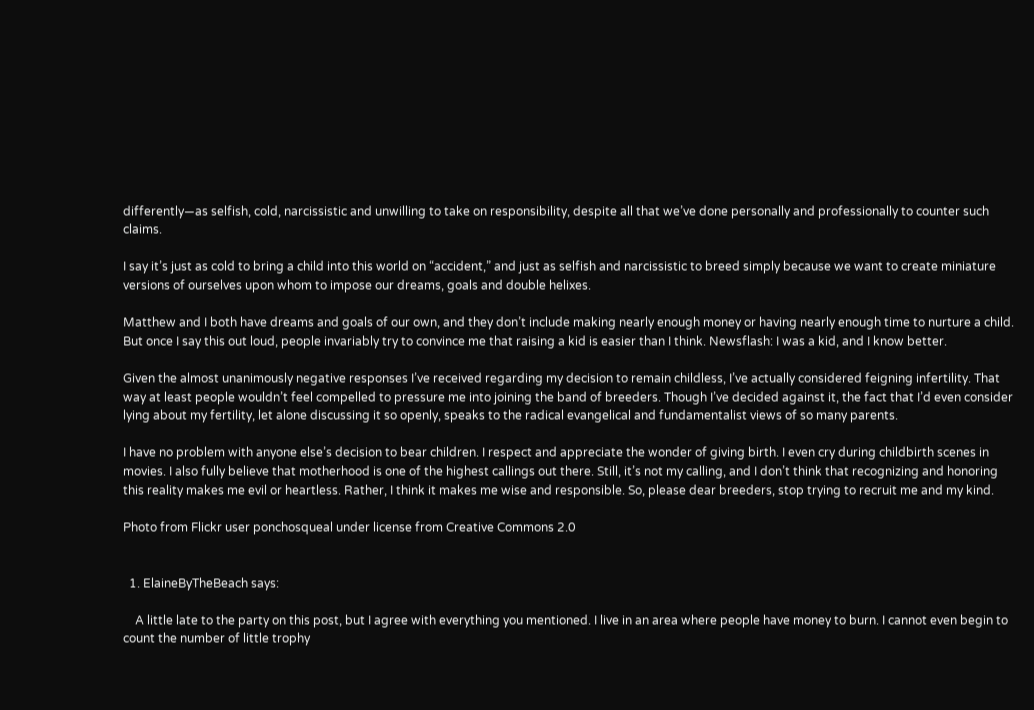differently—as selfish, cold, narcissistic and unwilling to take on responsibility, despite all that we’ve done personally and professionally to counter such claims.

I say it’s just as cold to bring a child into this world on “accident,” and just as selfish and narcissistic to breed simply because we want to create miniature versions of ourselves upon whom to impose our dreams, goals and double helixes.

Matthew and I both have dreams and goals of our own, and they don’t include making nearly enough money or having nearly enough time to nurture a child. But once I say this out loud, people invariably try to convince me that raising a kid is easier than I think. Newsflash: I was a kid, and I know better.

Given the almost unanimously negative responses I’ve received regarding my decision to remain childless, I’ve actually considered feigning infertility. That way at least people wouldn’t feel compelled to pressure me into joining the band of breeders. Though I’ve decided against it, the fact that I’d even consider lying about my fertility, let alone discussing it so openly, speaks to the radical evangelical and fundamentalist views of so many parents.

I have no problem with anyone else’s decision to bear children. I respect and appreciate the wonder of giving birth. I even cry during childbirth scenes in movies. I also fully believe that motherhood is one of the highest callings out there. Still, it’s not my calling, and I don’t think that recognizing and honoring this reality makes me evil or heartless. Rather, I think it makes me wise and responsible. So, please dear breeders, stop trying to recruit me and my kind.

Photo from Flickr user ponchosqueal under license from Creative Commons 2.0


  1. ElaineByTheBeach says:

    A little late to the party on this post, but I agree with everything you mentioned. I live in an area where people have money to burn. I cannot even begin to count the number of little trophy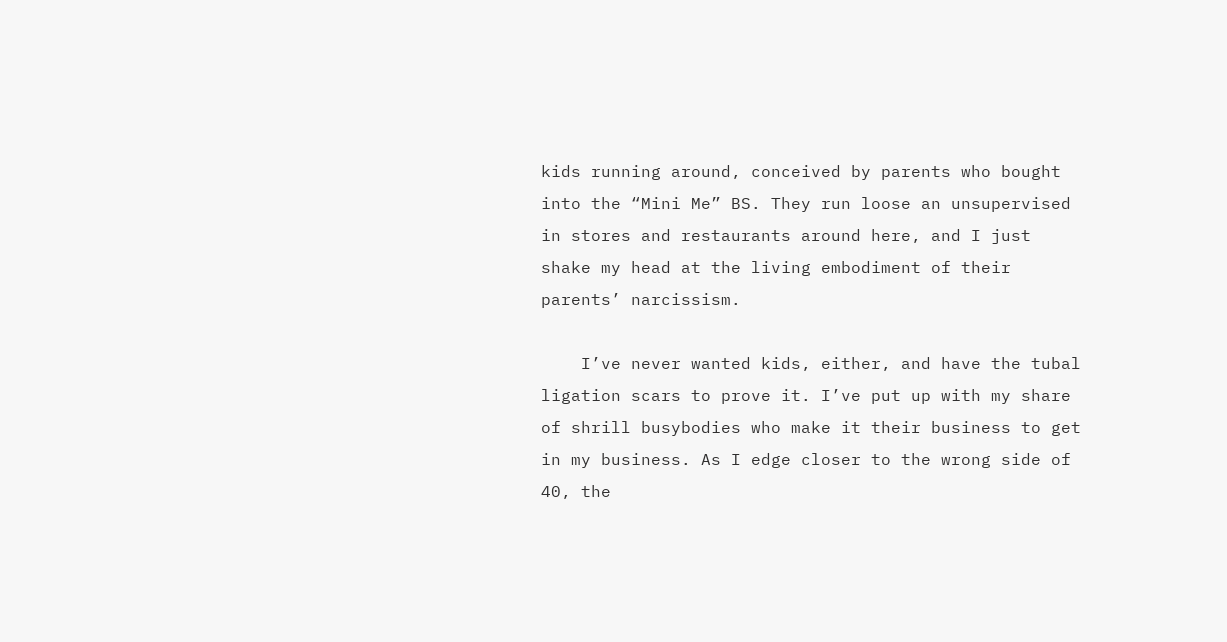kids running around, conceived by parents who bought into the “Mini Me” BS. They run loose an unsupervised in stores and restaurants around here, and I just shake my head at the living embodiment of their parents’ narcissism.

    I’ve never wanted kids, either, and have the tubal ligation scars to prove it. I’ve put up with my share of shrill busybodies who make it their business to get in my business. As I edge closer to the wrong side of 40, the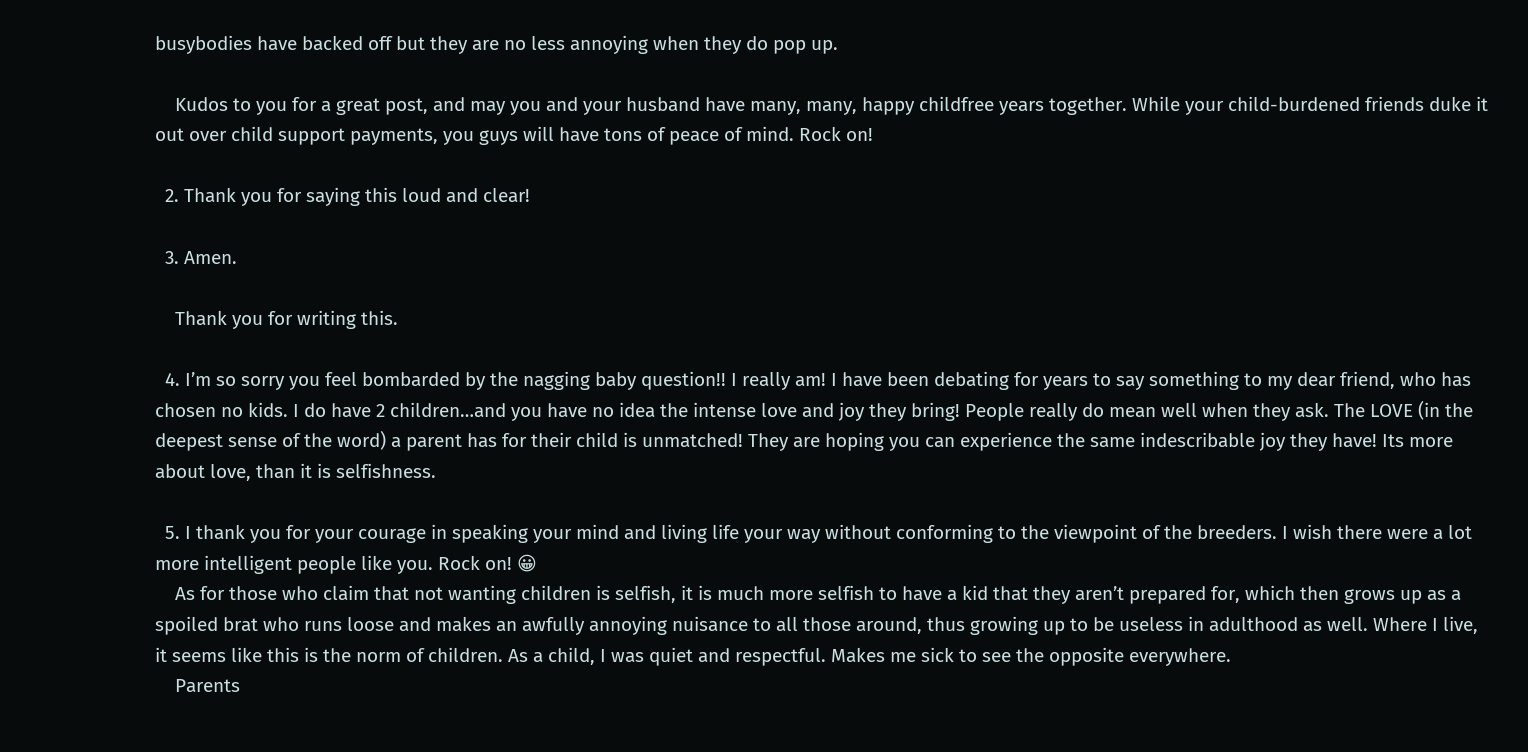busybodies have backed off but they are no less annoying when they do pop up.

    Kudos to you for a great post, and may you and your husband have many, many, happy childfree years together. While your child-burdened friends duke it out over child support payments, you guys will have tons of peace of mind. Rock on!

  2. Thank you for saying this loud and clear!

  3. Amen.

    Thank you for writing this.

  4. I’m so sorry you feel bombarded by the nagging baby question!! I really am! I have been debating for years to say something to my dear friend, who has chosen no kids. I do have 2 children…and you have no idea the intense love and joy they bring! People really do mean well when they ask. The LOVE (in the deepest sense of the word) a parent has for their child is unmatched! They are hoping you can experience the same indescribable joy they have! Its more about love, than it is selfishness.

  5. I thank you for your courage in speaking your mind and living life your way without conforming to the viewpoint of the breeders. I wish there were a lot more intelligent people like you. Rock on! 😀
    As for those who claim that not wanting children is selfish, it is much more selfish to have a kid that they aren’t prepared for, which then grows up as a spoiled brat who runs loose and makes an awfully annoying nuisance to all those around, thus growing up to be useless in adulthood as well. Where I live, it seems like this is the norm of children. As a child, I was quiet and respectful. Makes me sick to see the opposite everywhere.
    Parents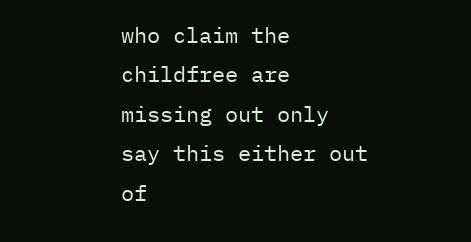who claim the childfree are missing out only say this either out of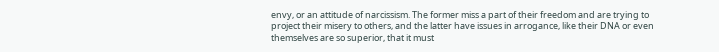envy, or an attitude of narcissism. The former miss a part of their freedom and are trying to project their misery to others, and the latter have issues in arrogance, like their DNA or even themselves are so superior, that it must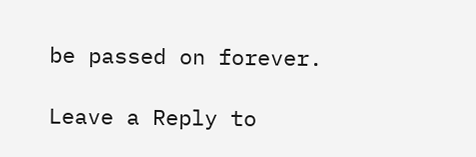be passed on forever.

Leave a Reply to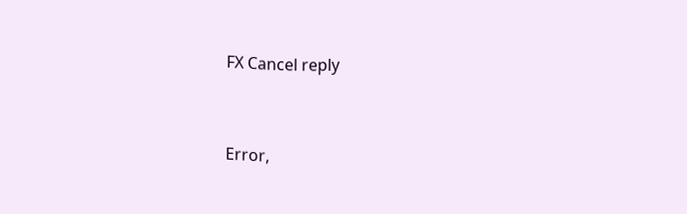FX Cancel reply


Error,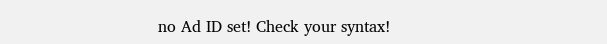no Ad ID set! Check your syntax!